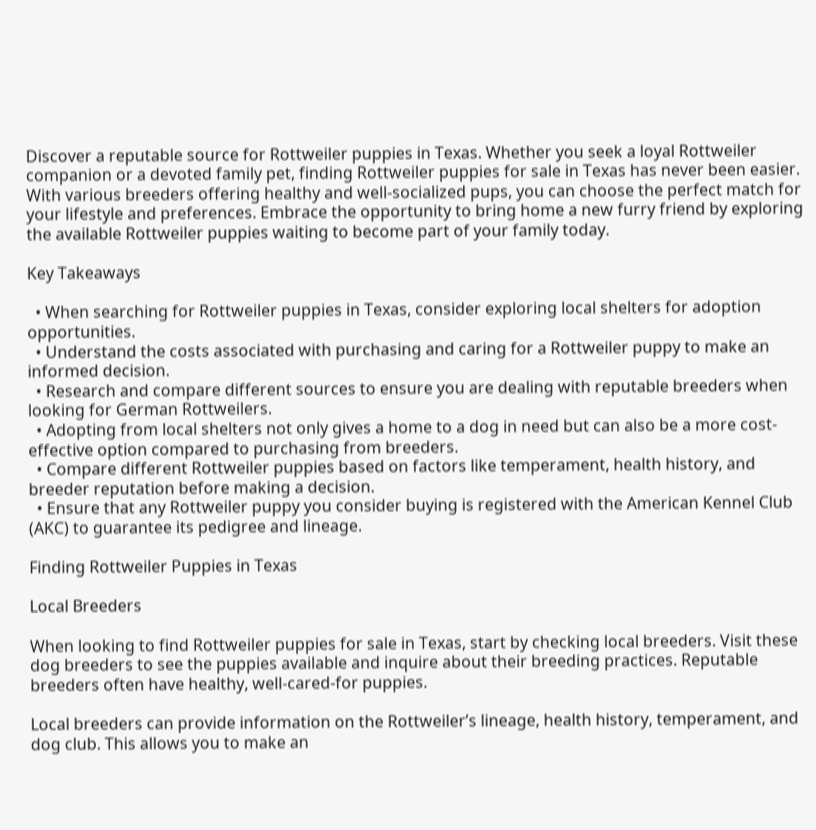Discover a reputable source for Rottweiler puppies in Texas. Whether you seek a loyal Rottweiler companion or a devoted family pet, finding Rottweiler puppies for sale in Texas has never been easier. With various breeders offering healthy and well-socialized pups, you can choose the perfect match for your lifestyle and preferences. Embrace the opportunity to bring home a new furry friend by exploring the available Rottweiler puppies waiting to become part of your family today.

Key Takeaways

  • When searching for Rottweiler puppies in Texas, consider exploring local shelters for adoption opportunities.
  • Understand the costs associated with purchasing and caring for a Rottweiler puppy to make an informed decision.
  • Research and compare different sources to ensure you are dealing with reputable breeders when looking for German Rottweilers.
  • Adopting from local shelters not only gives a home to a dog in need but can also be a more cost-effective option compared to purchasing from breeders.
  • Compare different Rottweiler puppies based on factors like temperament, health history, and breeder reputation before making a decision.
  • Ensure that any Rottweiler puppy you consider buying is registered with the American Kennel Club (AKC) to guarantee its pedigree and lineage.

Finding Rottweiler Puppies in Texas

Local Breeders

When looking to find Rottweiler puppies for sale in Texas, start by checking local breeders. Visit these dog breeders to see the puppies available and inquire about their breeding practices. Reputable breeders often have healthy, well-cared-for puppies.

Local breeders can provide information on the Rottweiler’s lineage, health history, temperament, and dog club. This allows you to make an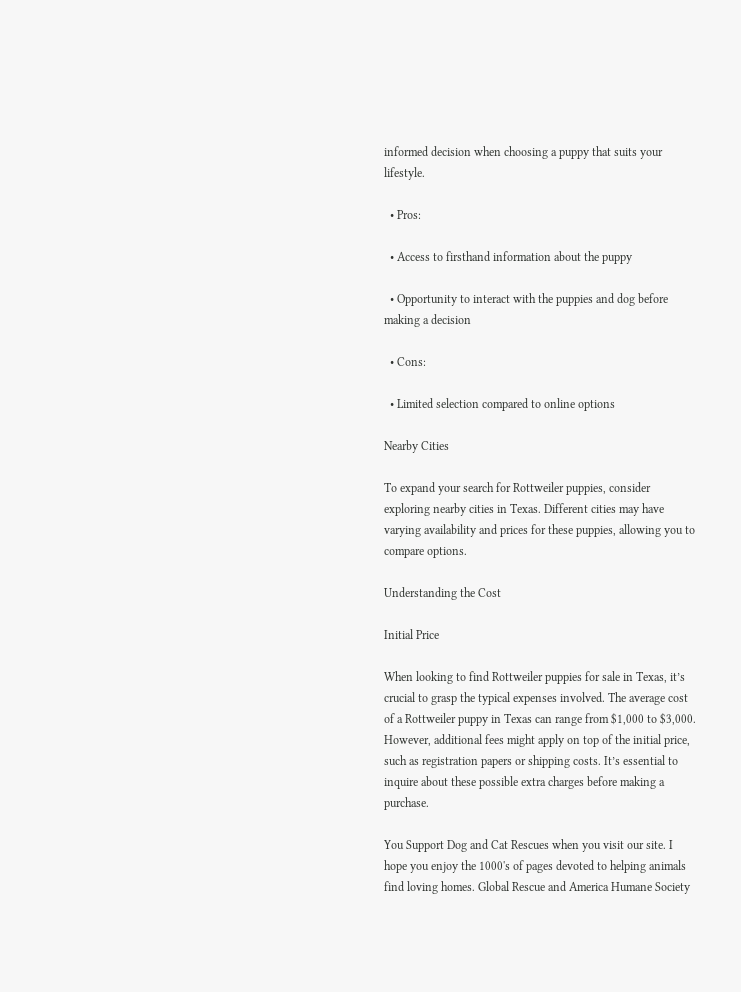informed decision when choosing a puppy that suits your lifestyle.

  • Pros:

  • Access to firsthand information about the puppy

  • Opportunity to interact with the puppies and dog before making a decision

  • Cons:

  • Limited selection compared to online options

Nearby Cities

To expand your search for Rottweiler puppies, consider exploring nearby cities in Texas. Different cities may have varying availability and prices for these puppies, allowing you to compare options.

Understanding the Cost

Initial Price

When looking to find Rottweiler puppies for sale in Texas, it’s crucial to grasp the typical expenses involved. The average cost of a Rottweiler puppy in Texas can range from $1,000 to $3,000. However, additional fees might apply on top of the initial price, such as registration papers or shipping costs. It’s essential to inquire about these possible extra charges before making a purchase.

You Support Dog and Cat Rescues when you visit our site. I hope you enjoy the 1000's of pages devoted to helping animals find loving homes. Global Rescue and America Humane Society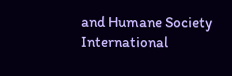and Humane Society International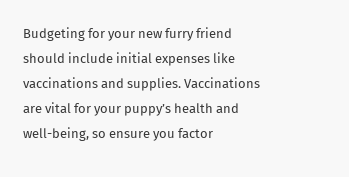Budgeting for your new furry friend should include initial expenses like vaccinations and supplies. Vaccinations are vital for your puppy’s health and well-being, so ensure you factor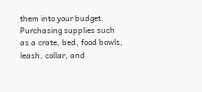them into your budget. Purchasing supplies such as a crate, bed, food bowls, leash, collar, and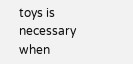toys is necessary when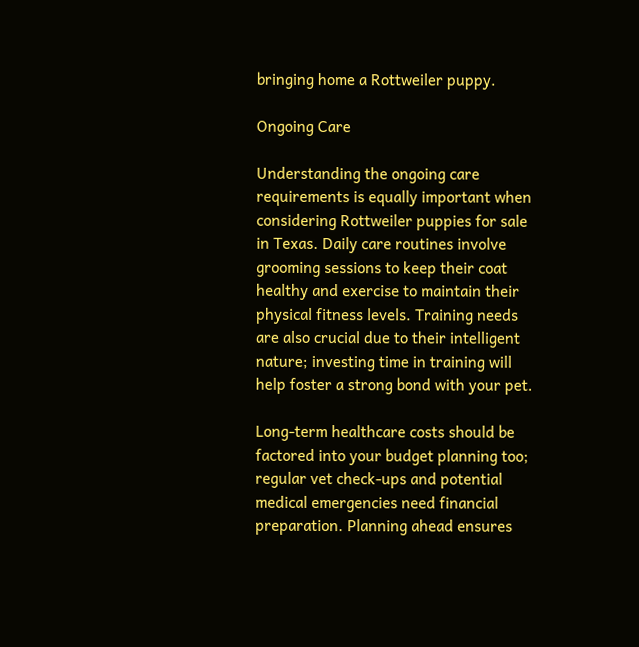bringing home a Rottweiler puppy.

Ongoing Care

Understanding the ongoing care requirements is equally important when considering Rottweiler puppies for sale in Texas. Daily care routines involve grooming sessions to keep their coat healthy and exercise to maintain their physical fitness levels. Training needs are also crucial due to their intelligent nature; investing time in training will help foster a strong bond with your pet.

Long-term healthcare costs should be factored into your budget planning too; regular vet check-ups and potential medical emergencies need financial preparation. Planning ahead ensures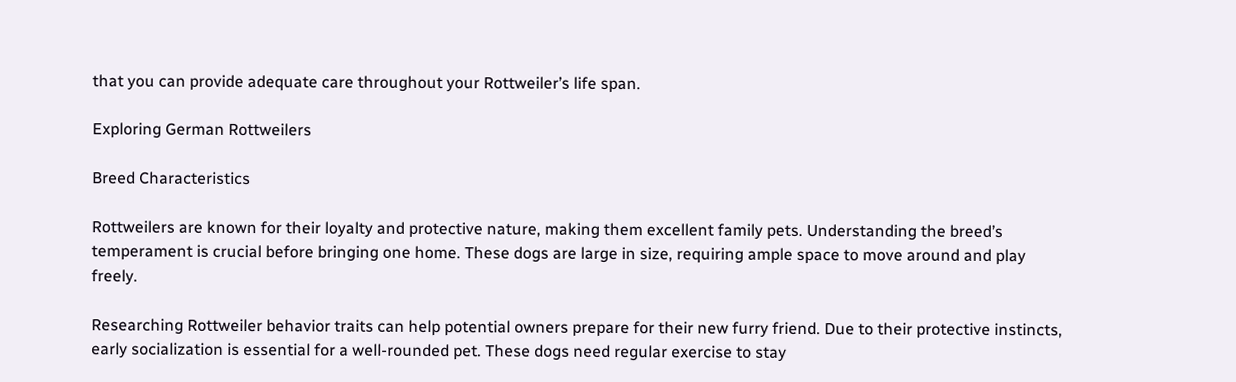that you can provide adequate care throughout your Rottweiler’s life span.

Exploring German Rottweilers

Breed Characteristics

Rottweilers are known for their loyalty and protective nature, making them excellent family pets. Understanding the breed’s temperament is crucial before bringing one home. These dogs are large in size, requiring ample space to move around and play freely.

Researching Rottweiler behavior traits can help potential owners prepare for their new furry friend. Due to their protective instincts, early socialization is essential for a well-rounded pet. These dogs need regular exercise to stay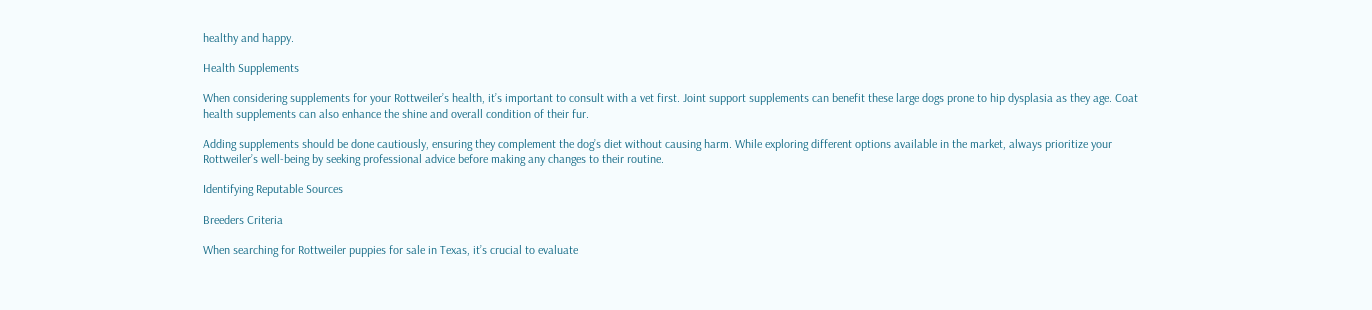healthy and happy.

Health Supplements

When considering supplements for your Rottweiler’s health, it’s important to consult with a vet first. Joint support supplements can benefit these large dogs prone to hip dysplasia as they age. Coat health supplements can also enhance the shine and overall condition of their fur.

Adding supplements should be done cautiously, ensuring they complement the dog’s diet without causing harm. While exploring different options available in the market, always prioritize your Rottweiler’s well-being by seeking professional advice before making any changes to their routine.

Identifying Reputable Sources

Breeders Criteria

When searching for Rottweiler puppies for sale in Texas, it’s crucial to evaluate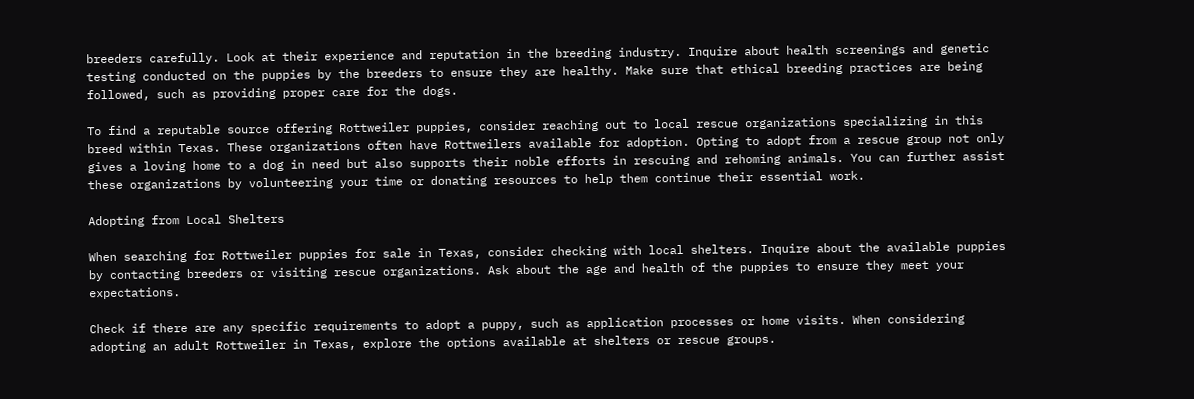breeders carefully. Look at their experience and reputation in the breeding industry. Inquire about health screenings and genetic testing conducted on the puppies by the breeders to ensure they are healthy. Make sure that ethical breeding practices are being followed, such as providing proper care for the dogs.

To find a reputable source offering Rottweiler puppies, consider reaching out to local rescue organizations specializing in this breed within Texas. These organizations often have Rottweilers available for adoption. Opting to adopt from a rescue group not only gives a loving home to a dog in need but also supports their noble efforts in rescuing and rehoming animals. You can further assist these organizations by volunteering your time or donating resources to help them continue their essential work.

Adopting from Local Shelters

When searching for Rottweiler puppies for sale in Texas, consider checking with local shelters. Inquire about the available puppies by contacting breeders or visiting rescue organizations. Ask about the age and health of the puppies to ensure they meet your expectations.

Check if there are any specific requirements to adopt a puppy, such as application processes or home visits. When considering adopting an adult Rottweiler in Texas, explore the options available at shelters or rescue groups.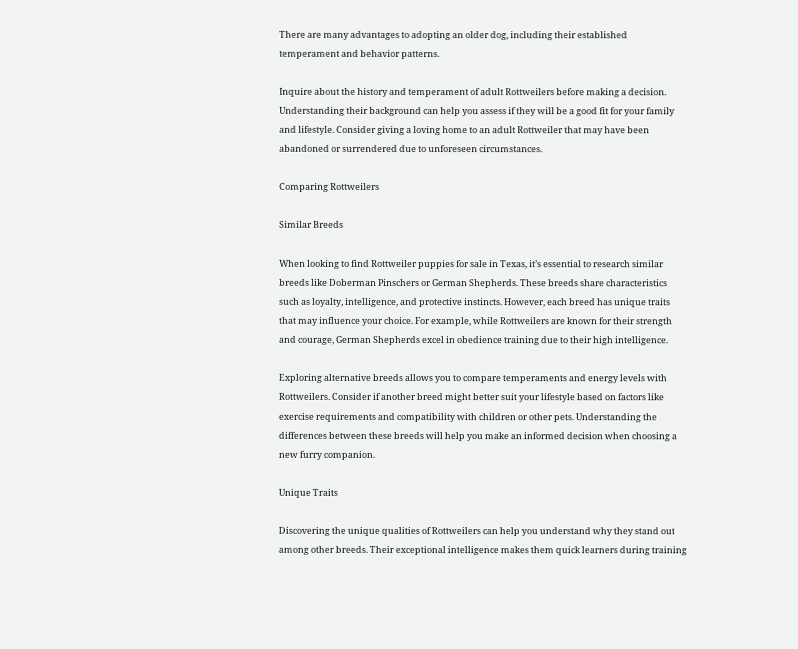There are many advantages to adopting an older dog, including their established temperament and behavior patterns.

Inquire about the history and temperament of adult Rottweilers before making a decision. Understanding their background can help you assess if they will be a good fit for your family and lifestyle. Consider giving a loving home to an adult Rottweiler that may have been abandoned or surrendered due to unforeseen circumstances.

Comparing Rottweilers

Similar Breeds

When looking to find Rottweiler puppies for sale in Texas, it’s essential to research similar breeds like Doberman Pinschers or German Shepherds. These breeds share characteristics such as loyalty, intelligence, and protective instincts. However, each breed has unique traits that may influence your choice. For example, while Rottweilers are known for their strength and courage, German Shepherds excel in obedience training due to their high intelligence.

Exploring alternative breeds allows you to compare temperaments and energy levels with Rottweilers. Consider if another breed might better suit your lifestyle based on factors like exercise requirements and compatibility with children or other pets. Understanding the differences between these breeds will help you make an informed decision when choosing a new furry companion.

Unique Traits

Discovering the unique qualities of Rottweilers can help you understand why they stand out among other breeds. Their exceptional intelligence makes them quick learners during training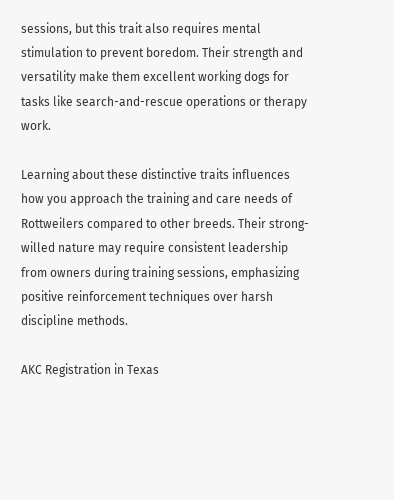sessions, but this trait also requires mental stimulation to prevent boredom. Their strength and versatility make them excellent working dogs for tasks like search-and-rescue operations or therapy work.

Learning about these distinctive traits influences how you approach the training and care needs of Rottweilers compared to other breeds. Their strong-willed nature may require consistent leadership from owners during training sessions, emphasizing positive reinforcement techniques over harsh discipline methods.

AKC Registration in Texas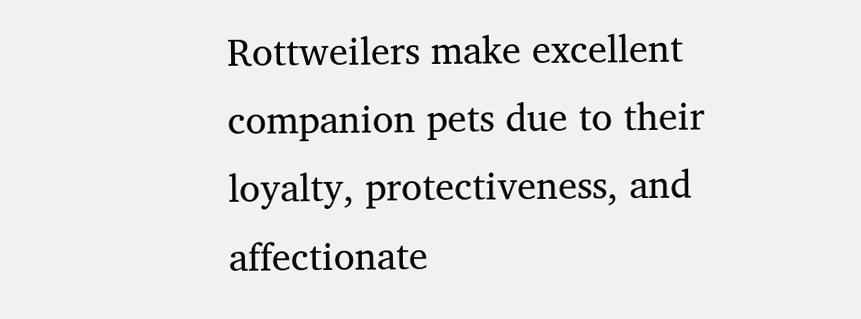Rottweilers make excellent companion pets due to their loyalty, protectiveness, and affectionate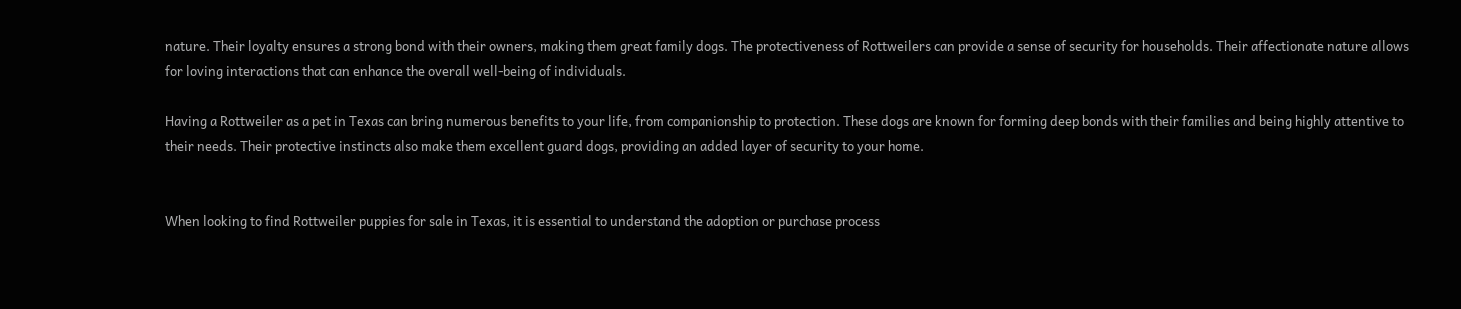nature. Their loyalty ensures a strong bond with their owners, making them great family dogs. The protectiveness of Rottweilers can provide a sense of security for households. Their affectionate nature allows for loving interactions that can enhance the overall well-being of individuals.

Having a Rottweiler as a pet in Texas can bring numerous benefits to your life, from companionship to protection. These dogs are known for forming deep bonds with their families and being highly attentive to their needs. Their protective instincts also make them excellent guard dogs, providing an added layer of security to your home.


When looking to find Rottweiler puppies for sale in Texas, it is essential to understand the adoption or purchase process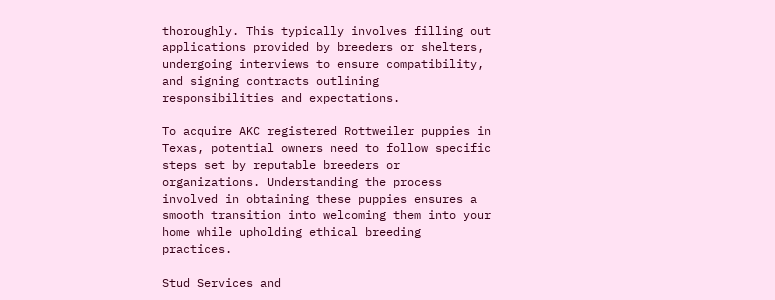thoroughly. This typically involves filling out applications provided by breeders or shelters, undergoing interviews to ensure compatibility, and signing contracts outlining responsibilities and expectations.

To acquire AKC registered Rottweiler puppies in Texas, potential owners need to follow specific steps set by reputable breeders or organizations. Understanding the process involved in obtaining these puppies ensures a smooth transition into welcoming them into your home while upholding ethical breeding practices.

Stud Services and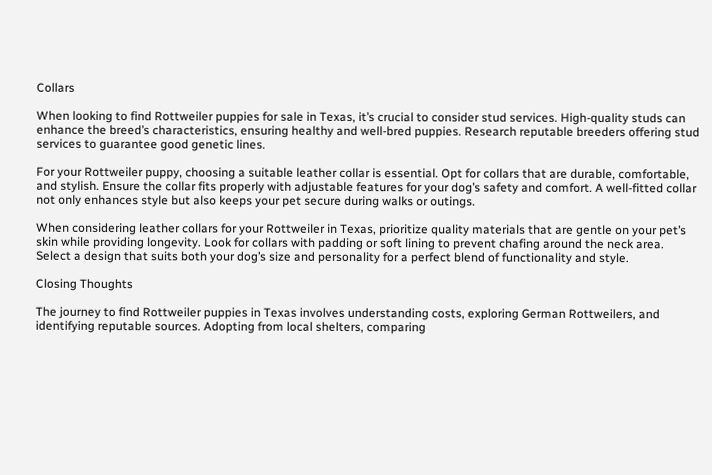Collars

When looking to find Rottweiler puppies for sale in Texas, it’s crucial to consider stud services. High-quality studs can enhance the breed’s characteristics, ensuring healthy and well-bred puppies. Research reputable breeders offering stud services to guarantee good genetic lines.

For your Rottweiler puppy, choosing a suitable leather collar is essential. Opt for collars that are durable, comfortable, and stylish. Ensure the collar fits properly with adjustable features for your dog’s safety and comfort. A well-fitted collar not only enhances style but also keeps your pet secure during walks or outings.

When considering leather collars for your Rottweiler in Texas, prioritize quality materials that are gentle on your pet’s skin while providing longevity. Look for collars with padding or soft lining to prevent chafing around the neck area. Select a design that suits both your dog’s size and personality for a perfect blend of functionality and style.

Closing Thoughts

The journey to find Rottweiler puppies in Texas involves understanding costs, exploring German Rottweilers, and identifying reputable sources. Adopting from local shelters, comparing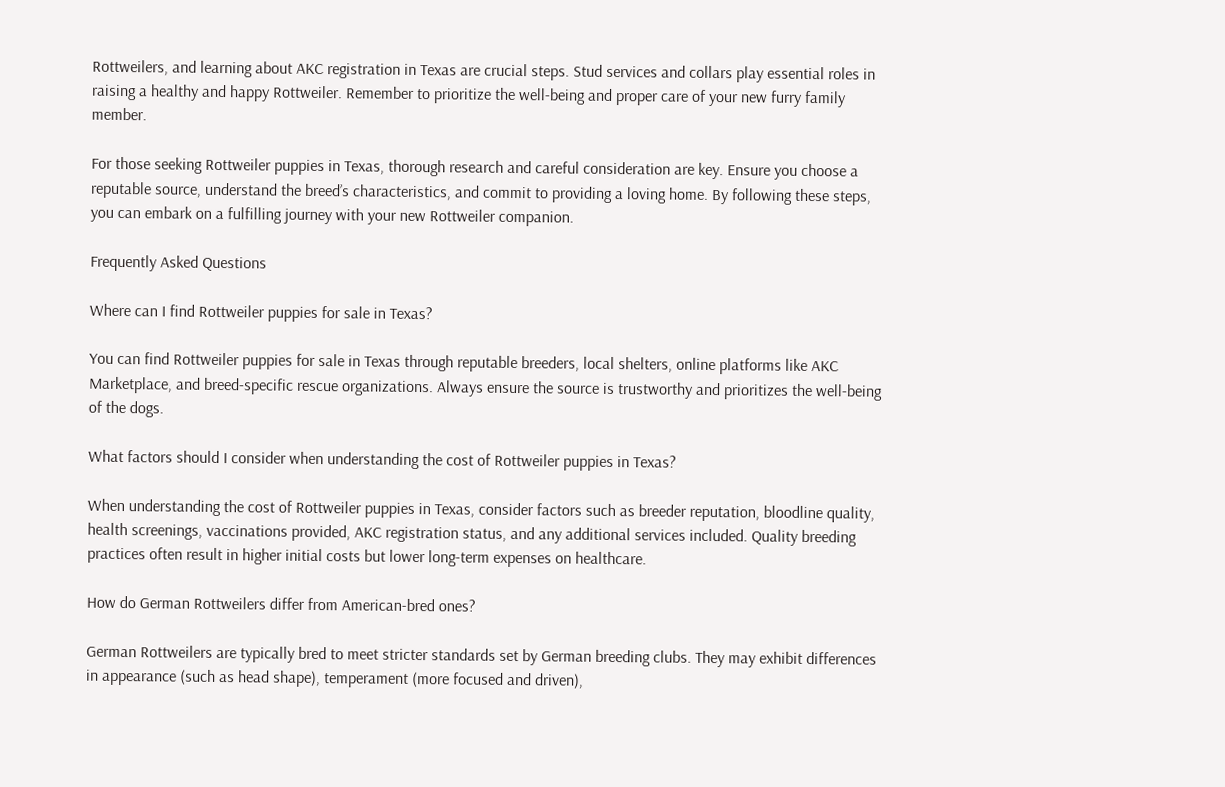Rottweilers, and learning about AKC registration in Texas are crucial steps. Stud services and collars play essential roles in raising a healthy and happy Rottweiler. Remember to prioritize the well-being and proper care of your new furry family member.

For those seeking Rottweiler puppies in Texas, thorough research and careful consideration are key. Ensure you choose a reputable source, understand the breed’s characteristics, and commit to providing a loving home. By following these steps, you can embark on a fulfilling journey with your new Rottweiler companion.

Frequently Asked Questions

Where can I find Rottweiler puppies for sale in Texas?

You can find Rottweiler puppies for sale in Texas through reputable breeders, local shelters, online platforms like AKC Marketplace, and breed-specific rescue organizations. Always ensure the source is trustworthy and prioritizes the well-being of the dogs.

What factors should I consider when understanding the cost of Rottweiler puppies in Texas?

When understanding the cost of Rottweiler puppies in Texas, consider factors such as breeder reputation, bloodline quality, health screenings, vaccinations provided, AKC registration status, and any additional services included. Quality breeding practices often result in higher initial costs but lower long-term expenses on healthcare.

How do German Rottweilers differ from American-bred ones?

German Rottweilers are typically bred to meet stricter standards set by German breeding clubs. They may exhibit differences in appearance (such as head shape), temperament (more focused and driven),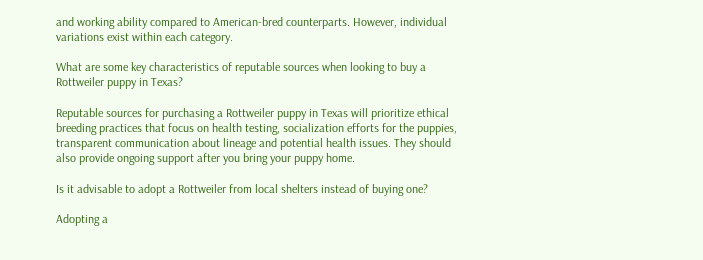and working ability compared to American-bred counterparts. However, individual variations exist within each category.

What are some key characteristics of reputable sources when looking to buy a Rottweiler puppy in Texas?

Reputable sources for purchasing a Rottweiler puppy in Texas will prioritize ethical breeding practices that focus on health testing, socialization efforts for the puppies, transparent communication about lineage and potential health issues. They should also provide ongoing support after you bring your puppy home.

Is it advisable to adopt a Rottweiler from local shelters instead of buying one?

Adopting a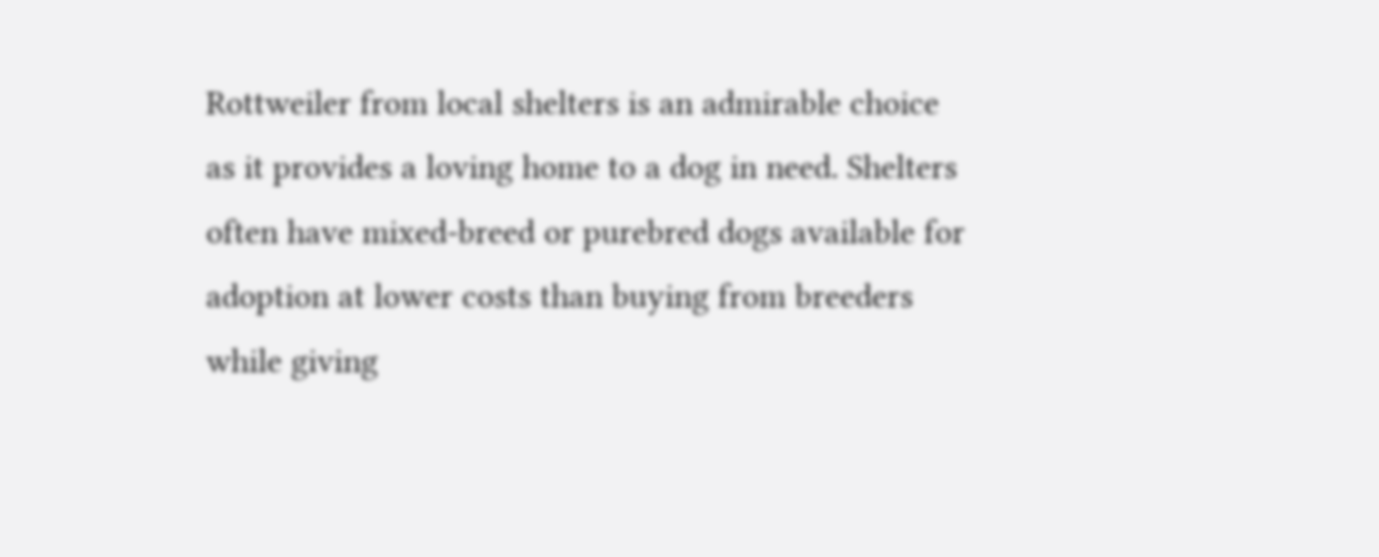Rottweiler from local shelters is an admirable choice as it provides a loving home to a dog in need. Shelters often have mixed-breed or purebred dogs available for adoption at lower costs than buying from breeders while giving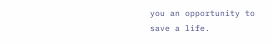you an opportunity to save a life.